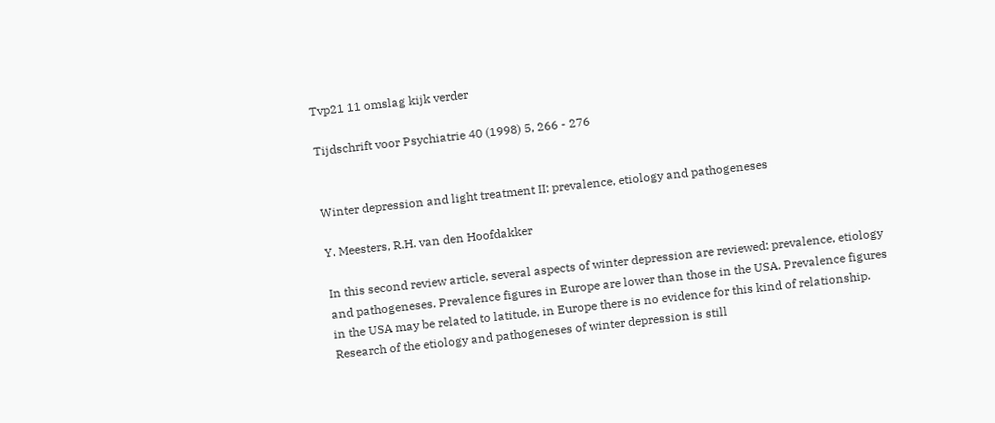Tvp21 11 omslag kijk verder

Tijdschrift voor Psychiatrie 40 (1998) 5, 266 - 276


Winter depression and light treatment II: prevalence, etiology and pathogeneses

Y. Meesters, R.H. van den Hoofdakker

In this second review article, several aspects of winter depression are reviewed: prevalence, etiology and pathogeneses. Prevalence figures in Europe are lower than those in the USA. Prevalence figures in the USA may be related to latitude, in Europe there is no evidence for this kind of relationship. Research of the etiology and pathogeneses of winter depression is still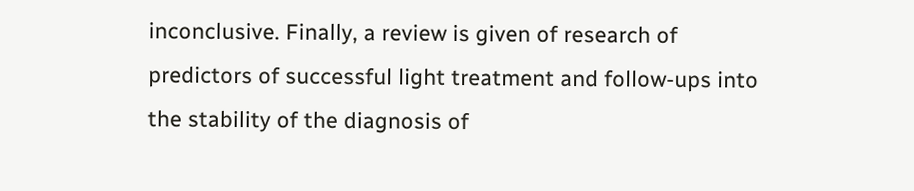inconclusive. Finally, a review is given of research of predictors of successful light treatment and follow-ups into the stability of the diagnosis of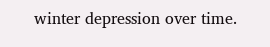winter depression over time.